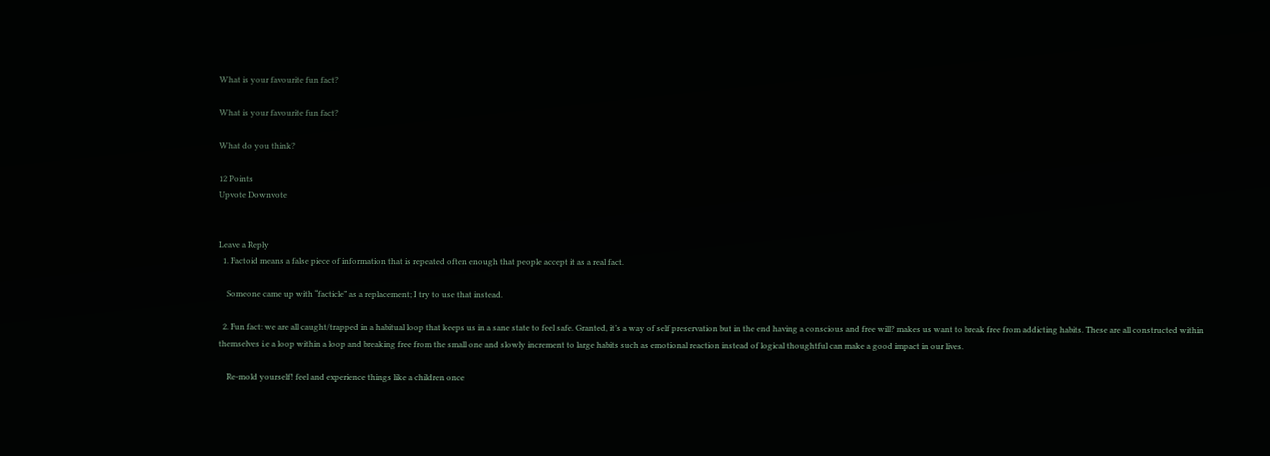What is your favourite fun fact?

What is your favourite fun fact?

What do you think?

12 Points
Upvote Downvote


Leave a Reply
  1. Factoid means a false piece of information that is repeated often enough that people accept it as a real fact.

    Someone came up with “facticle” as a replacement; I try to use that instead.

  2. Fun fact: we are all caught/trapped in a habitual loop that keeps us in a sane state to feel safe. Granted, it’s a way of self preservation but in the end having a conscious and free will? makes us want to break free from addicting habits. These are all constructed within themselves i.e a loop within a loop and breaking free from the small one and slowly increment to large habits such as emotional reaction instead of logical thoughtful can make a good impact in our lives.

    Re-mold yourself! feel and experience things like a children once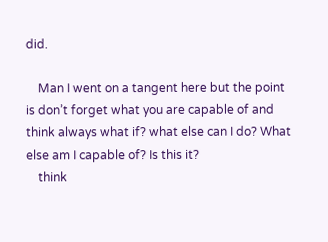did.

    Man I went on a tangent here but the point is don’t forget what you are capable of and think always what if? what else can I do? What else am I capable of? Is this it?
    think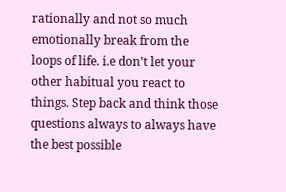rationally and not so much emotionally break from the loops of life. i.e don’t let your other habitual you react to things. Step back and think those questions always to always have the best possible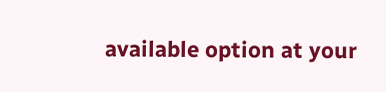available option at your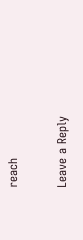reach

Leave a Reply